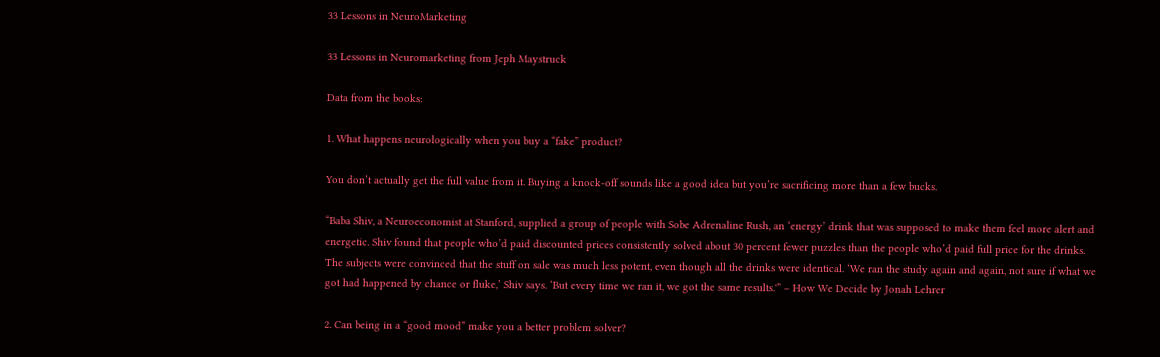33 Lessons in NeuroMarketing

33 Lessons in Neuromarketing from Jeph Maystruck

Data from the books:

1. What happens neurologically when you buy a “fake” product?

You don’t actually get the full value from it. Buying a knock-off sounds like a good idea but you’re sacrificing more than a few bucks.

“Baba Shiv, a Neuroeconomist at Stanford, supplied a group of people with Sobe Adrenaline Rush, an ‘energy’ drink that was supposed to make them feel more alert and energetic. Shiv found that people who’d paid discounted prices consistently solved about 30 percent fewer puzzles than the people who’d paid full price for the drinks. The subjects were convinced that the stuff on sale was much less potent, even though all the drinks were identical. ‘We ran the study again and again, not sure if what we got had happened by chance or fluke,’ Shiv says. ‘But every time we ran it, we got the same results.'” – How We Decide by Jonah Lehrer

2. Can being in a “good mood” make you a better problem solver?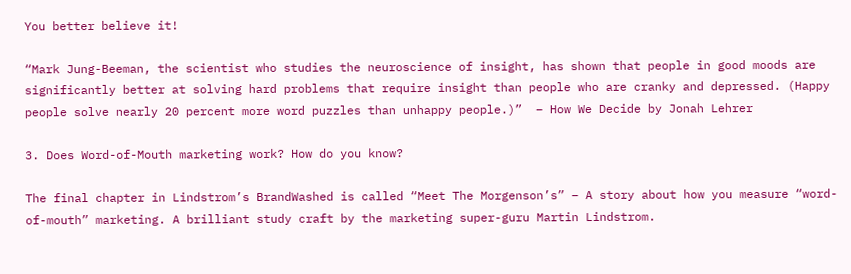You better believe it!

“Mark Jung-Beeman, the scientist who studies the neuroscience of insight, has shown that people in good moods are significantly better at solving hard problems that require insight than people who are cranky and depressed. (Happy people solve nearly 20 percent more word puzzles than unhappy people.)”  – How We Decide by Jonah Lehrer

3. Does Word-of-Mouth marketing work? How do you know?

The final chapter in Lindstrom’s BrandWashed is called “Meet The Morgenson’s” – A story about how you measure “word-of-mouth” marketing. A brilliant study craft by the marketing super-guru Martin Lindstrom.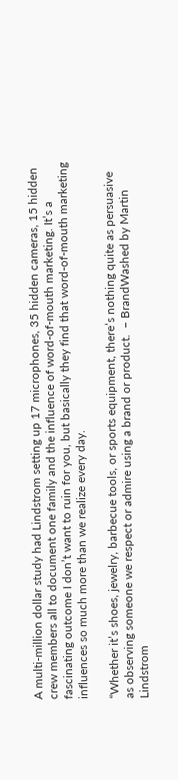A multi-million dollar study had Lindstrom setting up 17 microphones, 35 hidden cameras, 15 hidden crew members all to document one family and the influence of word-of-mouth marketing. It’s a fascinating outcome I don’t want to ruin for you, but basically they find that word-of-mouth marketing influences so much more than we realize every day.

“Whether it’s shoes, jewelry, barbecue tools, or sports equipment, there’s nothing quite as persuasive as observing someone we respect or admire using a brand or product.  – BrandWashed by Martin Lindstrom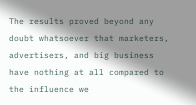The results proved beyond any doubt whatsoever that marketers, advertisers, and big business have nothing at all compared to the influence we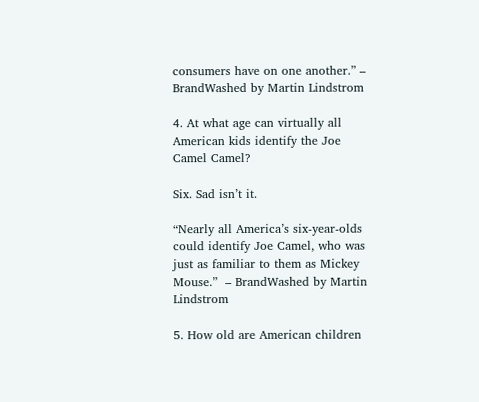consumers have on one another.” – BrandWashed by Martin Lindstrom

4. At what age can virtually all American kids identify the Joe Camel Camel?

Six. Sad isn’t it.

“Nearly all America’s six-year-olds could identify Joe Camel, who was just as familiar to them as Mickey Mouse.”  – BrandWashed by Martin Lindstrom

5. How old are American children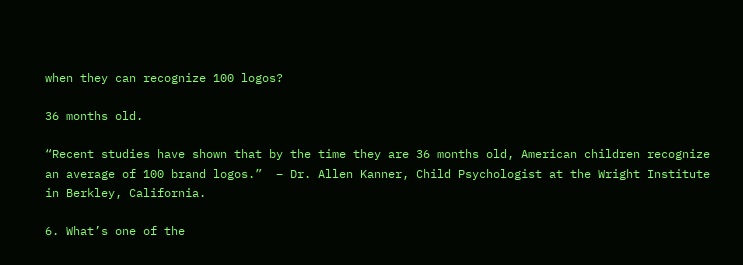when they can recognize 100 logos?

36 months old.

“Recent studies have shown that by the time they are 36 months old, American children recognize an average of 100 brand logos.”  – Dr. Allen Kanner, Child Psychologist at the Wright Institute in Berkley, California.

6. What’s one of the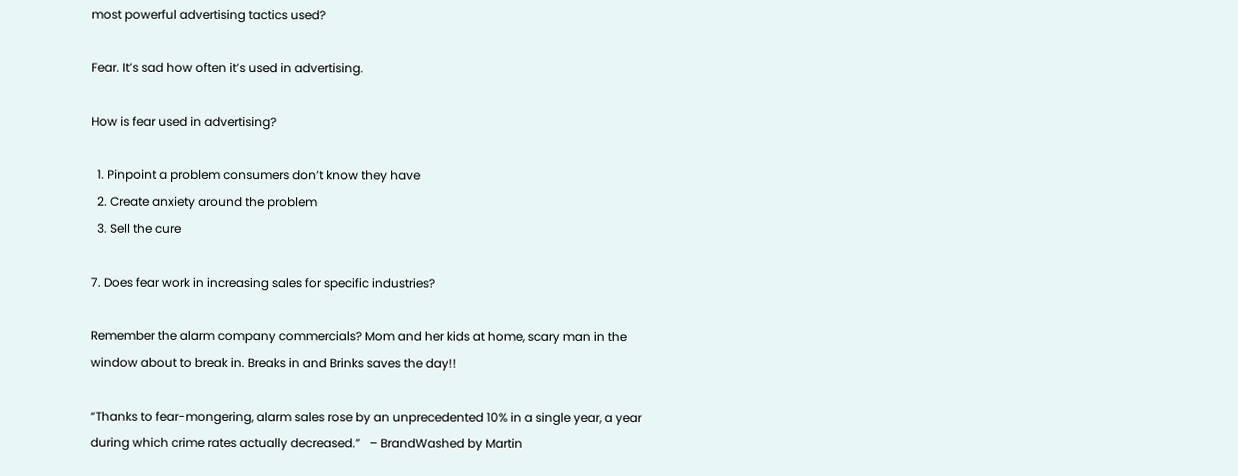most powerful advertising tactics used?

Fear. It’s sad how often it’s used in advertising.

How is fear used in advertising?

  1. Pinpoint a problem consumers don’t know they have
  2. Create anxiety around the problem
  3. Sell the cure

7. Does fear work in increasing sales for specific industries?

Remember the alarm company commercials? Mom and her kids at home, scary man in the window about to break in. Breaks in and Brinks saves the day!!

“Thanks to fear-mongering, alarm sales rose by an unprecedented 10% in a single year, a year during which crime rates actually decreased.”   – BrandWashed by Martin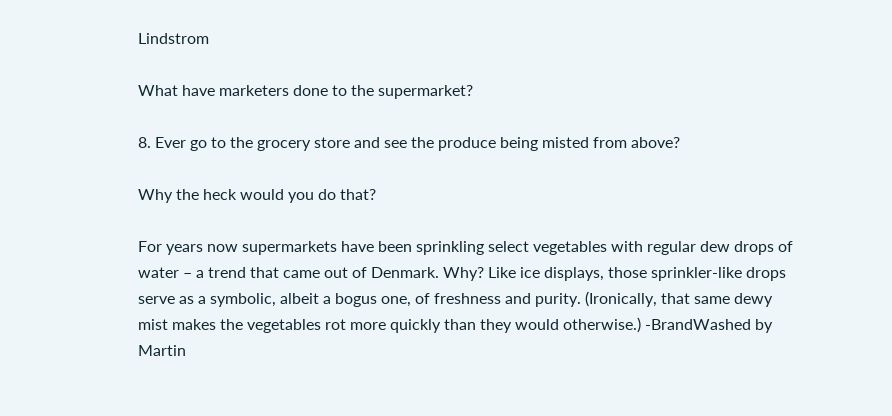Lindstrom

What have marketers done to the supermarket?

8. Ever go to the grocery store and see the produce being misted from above?

Why the heck would you do that?

For years now supermarkets have been sprinkling select vegetables with regular dew drops of water – a trend that came out of Denmark. Why? Like ice displays, those sprinkler-like drops serve as a symbolic, albeit a bogus one, of freshness and purity. (Ironically, that same dewy mist makes the vegetables rot more quickly than they would otherwise.) -BrandWashed by Martin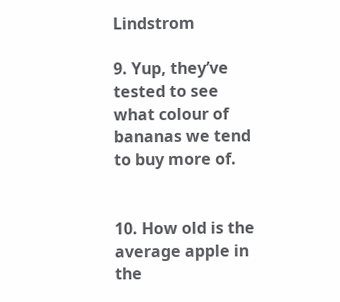Lindstrom

9. Yup, they’ve tested to see what colour of bananas we tend to buy more of.


10. How old is the average apple in the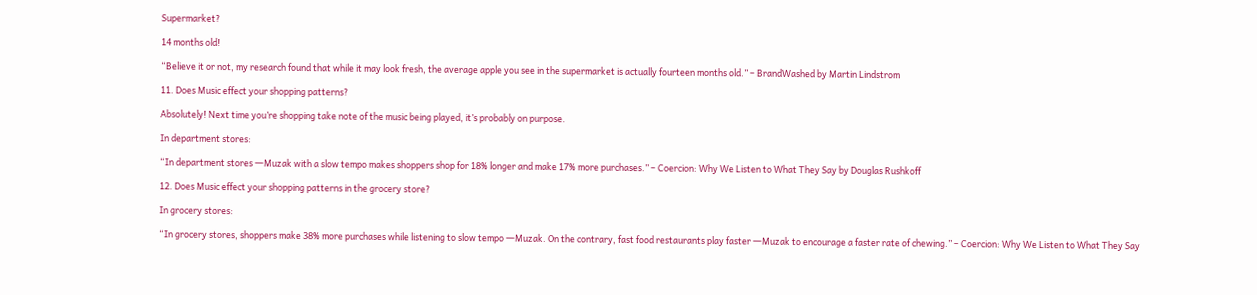Supermarket?

14 months old!

“Believe it or not, my research found that while it may look fresh, the average apple you see in the supermarket is actually fourteen months old.” – BrandWashed by Martin Lindstrom

11. Does Music effect your shopping patterns?

Absolutely! Next time you’re shopping take note of the music being played, it’s probably on purpose.

In department stores:

“In department stores ―Muzak with a slow tempo makes shoppers shop for 18% longer and make 17% more purchases.” – Coercion: Why We Listen to What They Say by Douglas Rushkoff

12. Does Music effect your shopping patterns in the grocery store?

In grocery stores:

“In grocery stores, shoppers make 38% more purchases while listening to slow tempo ―Muzak. On the contrary, fast food restaurants play faster ―Muzak to encourage a faster rate of chewing.” – Coercion: Why We Listen to What They Say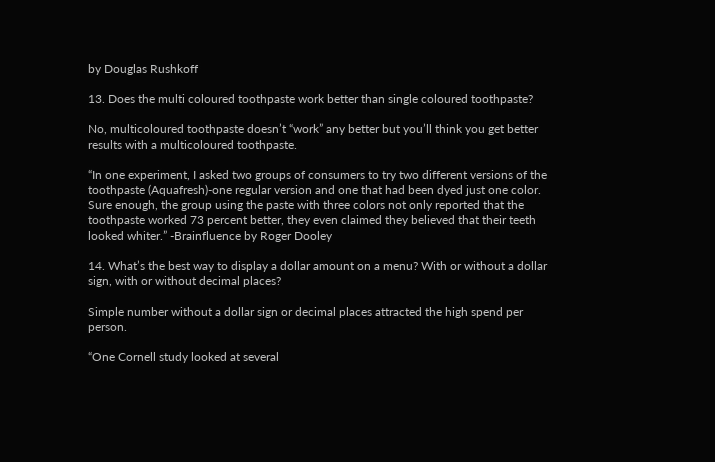by Douglas Rushkoff

13. Does the multi coloured toothpaste work better than single coloured toothpaste?

No, multicoloured toothpaste doesn’t “work” any better but you’ll think you get better results with a multicoloured toothpaste.

“In one experiment, I asked two groups of consumers to try two different versions of the toothpaste (Aquafresh)-one regular version and one that had been dyed just one color. Sure enough, the group using the paste with three colors not only reported that the toothpaste worked 73 percent better, they even claimed they believed that their teeth looked whiter.” -Brainfluence by Roger Dooley

14. What’s the best way to display a dollar amount on a menu? With or without a dollar sign, with or without decimal places?

Simple number without a dollar sign or decimal places attracted the high spend per person.

“One Cornell study looked at several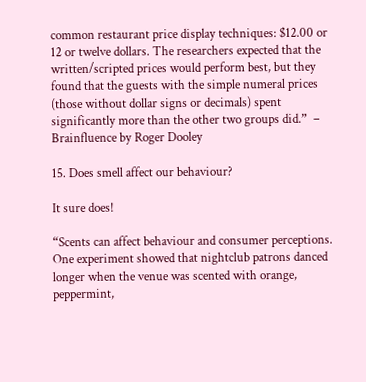common restaurant price display techniques: $12.00 or 12 or twelve dollars. The researchers expected that the written/scripted prices would perform best, but they found that the guests with the simple numeral prices (those without dollar signs or decimals) spent significantly more than the other two groups did.”  – Brainfluence by Roger Dooley

15. Does smell affect our behaviour?

It sure does!

“Scents can affect behaviour and consumer perceptions. One experiment showed that nightclub patrons danced longer when the venue was scented with orange, peppermint,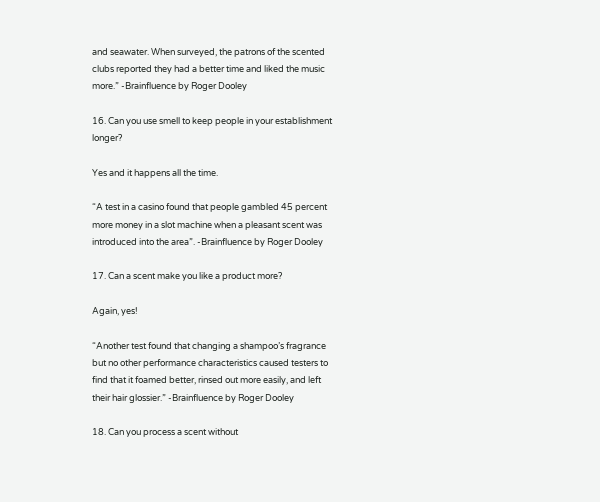and seawater. When surveyed, the patrons of the scented clubs reported they had a better time and liked the music more.” -Brainfluence by Roger Dooley

16. Can you use smell to keep people in your establishment longer?

Yes and it happens all the time.

“A test in a casino found that people gambled 45 percent more money in a slot machine when a pleasant scent was introduced into the area”. -Brainfluence by Roger Dooley

17. Can a scent make you like a product more?

Again, yes!

“Another test found that changing a shampoo’s fragrance but no other performance characteristics caused testers to find that it foamed better, rinsed out more easily, and left their hair glossier.” -Brainfluence by Roger Dooley

18. Can you process a scent without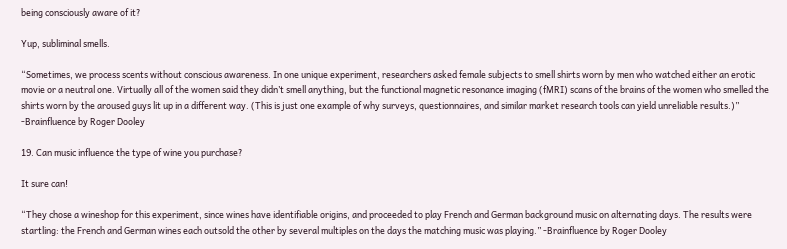being consciously aware of it?

Yup, subliminal smells.

“Sometimes, we process scents without conscious awareness. In one unique experiment, researchers asked female subjects to smell shirts worn by men who watched either an erotic movie or a neutral one. Virtually all of the women said they didn’t smell anything, but the functional magnetic resonance imaging (fMRI) scans of the brains of the women who smelled the shirts worn by the aroused guys lit up in a different way. (This is just one example of why surveys, questionnaires, and similar market research tools can yield unreliable results.)” -Brainfluence by Roger Dooley

19. Can music influence the type of wine you purchase?

It sure can!

“They chose a wineshop for this experiment, since wines have identifiable origins, and proceeded to play French and German background music on alternating days. The results were startling: the French and German wines each outsold the other by several multiples on the days the matching music was playing.” -Brainfluence by Roger Dooley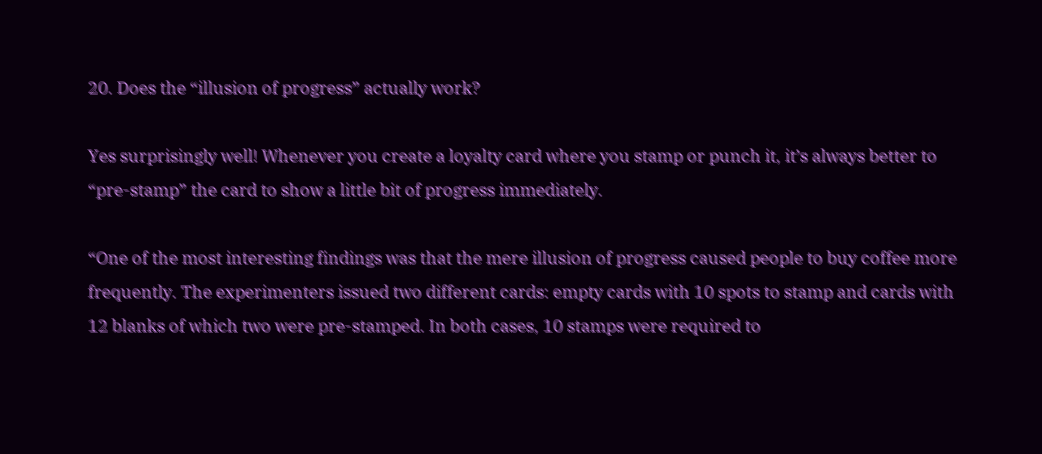20. Does the “illusion of progress” actually work?

Yes surprisingly well! Whenever you create a loyalty card where you stamp or punch it, it’s always better to “pre-stamp” the card to show a little bit of progress immediately.

“One of the most interesting findings was that the mere illusion of progress caused people to buy coffee more frequently. The experimenters issued two different cards: empty cards with 10 spots to stamp and cards with 12 blanks of which two were pre-stamped. In both cases, 10 stamps were required to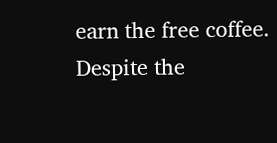earn the free coffee. Despite the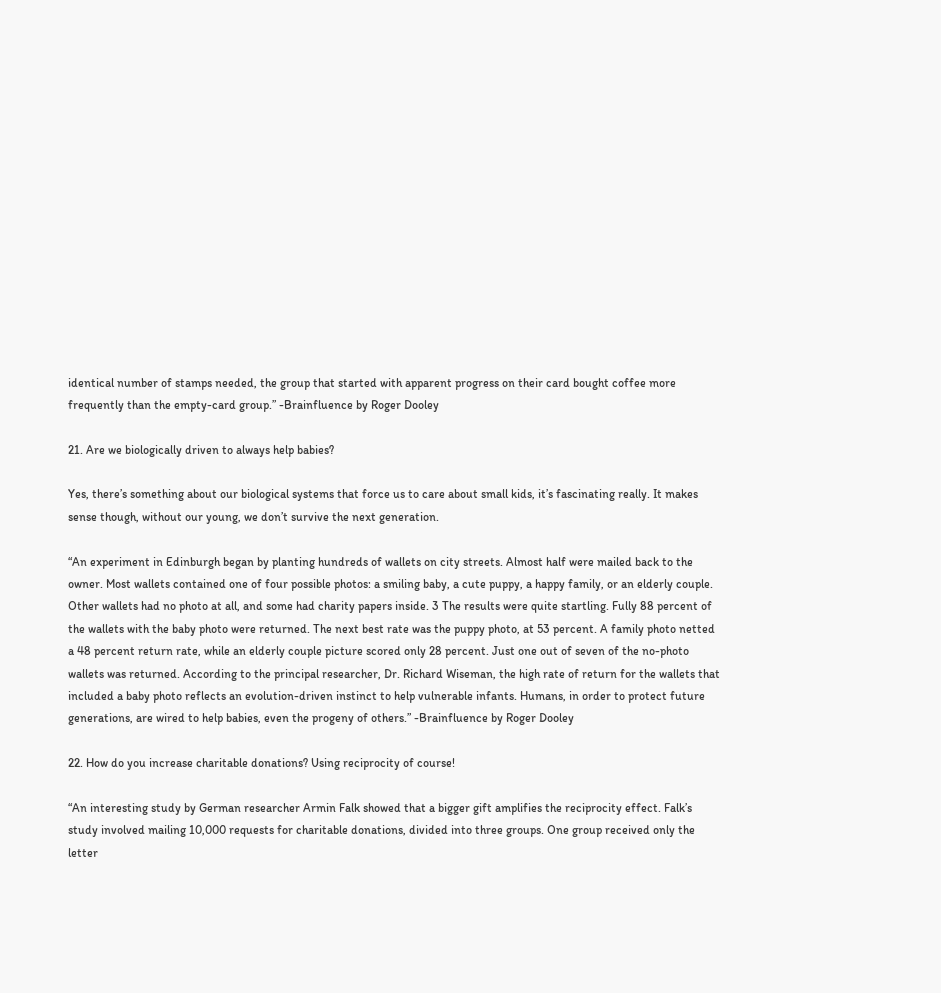identical number of stamps needed, the group that started with apparent progress on their card bought coffee more frequently than the empty-card group.” -Brainfluence by Roger Dooley

21. Are we biologically driven to always help babies?

Yes, there’s something about our biological systems that force us to care about small kids, it’s fascinating really. It makes sense though, without our young, we don’t survive the next generation.

“An experiment in Edinburgh began by planting hundreds of wallets on city streets. Almost half were mailed back to the owner. Most wallets contained one of four possible photos: a smiling baby, a cute puppy, a happy family, or an elderly couple. Other wallets had no photo at all, and some had charity papers inside. 3 The results were quite startling. Fully 88 percent of the wallets with the baby photo were returned. The next best rate was the puppy photo, at 53 percent. A family photo netted a 48 percent return rate, while an elderly couple picture scored only 28 percent. Just one out of seven of the no-photo wallets was returned. According to the principal researcher, Dr. Richard Wiseman, the high rate of return for the wallets that included a baby photo reflects an evolution-driven instinct to help vulnerable infants. Humans, in order to protect future generations, are wired to help babies, even the progeny of others.” -Brainfluence by Roger Dooley

22. How do you increase charitable donations? Using reciprocity of course!

“An interesting study by German researcher Armin Falk showed that a bigger gift amplifies the reciprocity effect. Falk’s study involved mailing 10,000 requests for charitable donations, divided into three groups. One group received only the letter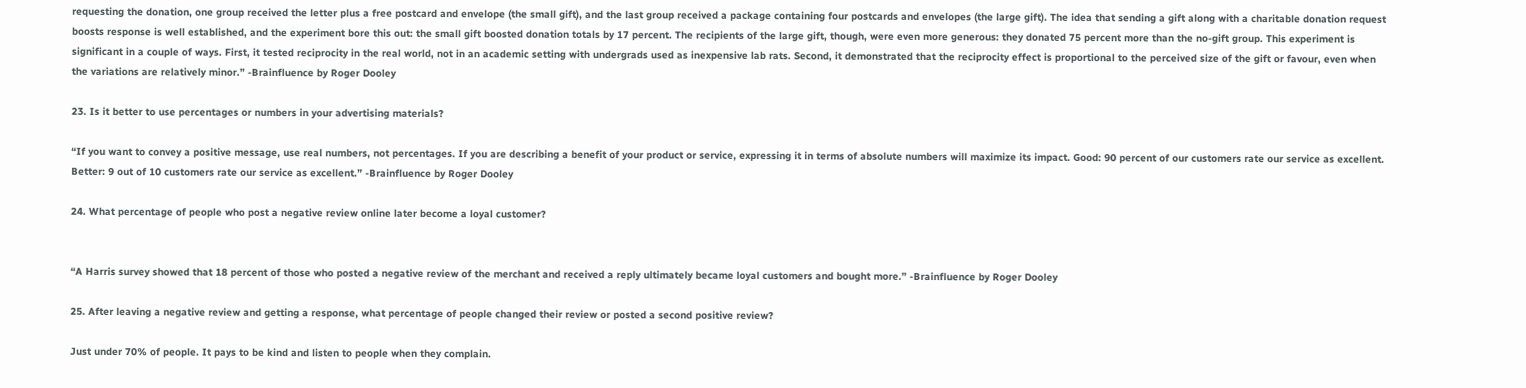requesting the donation, one group received the letter plus a free postcard and envelope (the small gift), and the last group received a package containing four postcards and envelopes (the large gift). The idea that sending a gift along with a charitable donation request boosts response is well established, and the experiment bore this out: the small gift boosted donation totals by 17 percent. The recipients of the large gift, though, were even more generous: they donated 75 percent more than the no-gift group. This experiment is significant in a couple of ways. First, it tested reciprocity in the real world, not in an academic setting with undergrads used as inexpensive lab rats. Second, it demonstrated that the reciprocity effect is proportional to the perceived size of the gift or favour, even when the variations are relatively minor.” -Brainfluence by Roger Dooley

23. Is it better to use percentages or numbers in your advertising materials?

“If you want to convey a positive message, use real numbers, not percentages. If you are describing a benefit of your product or service, expressing it in terms of absolute numbers will maximize its impact. Good: 90 percent of our customers rate our service as excellent. Better: 9 out of 10 customers rate our service as excellent.” -Brainfluence by Roger Dooley

24. What percentage of people who post a negative review online later become a loyal customer?


“A Harris survey showed that 18 percent of those who posted a negative review of the merchant and received a reply ultimately became loyal customers and bought more.” -Brainfluence by Roger Dooley

25. After leaving a negative review and getting a response, what percentage of people changed their review or posted a second positive review?

Just under 70% of people. It pays to be kind and listen to people when they complain.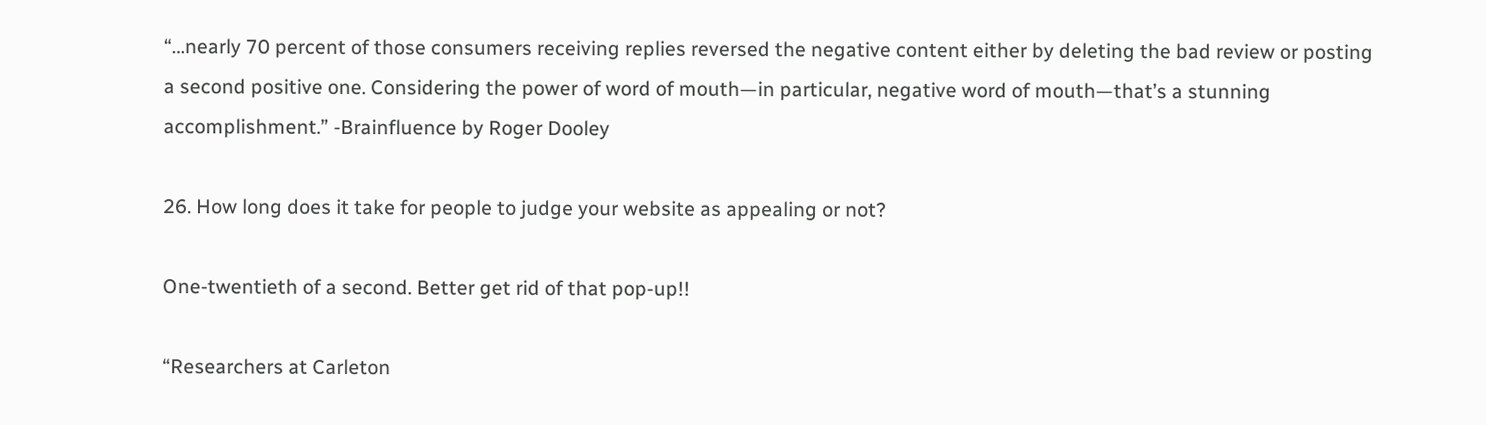“…nearly 70 percent of those consumers receiving replies reversed the negative content either by deleting the bad review or posting a second positive one. Considering the power of word of mouth—in particular, negative word of mouth—that’s a stunning accomplishment.” -Brainfluence by Roger Dooley

26. How long does it take for people to judge your website as appealing or not?

One-twentieth of a second. Better get rid of that pop-up!!

“Researchers at Carleton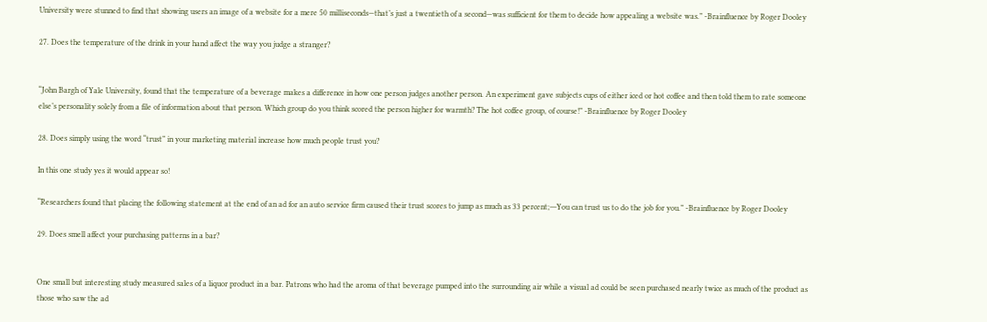University were stunned to find that showing users an image of a website for a mere 50 milliseconds—that’s just a twentieth of a second—was sufficient for them to decide how appealing a website was.” -Brainfluence by Roger Dooley

27. Does the temperature of the drink in your hand affect the way you judge a stranger?


“John Bargh of Yale University, found that the temperature of a beverage makes a difference in how one person judges another person. An experiment gave subjects cups of either iced or hot coffee and then told them to rate someone else’s personality solely from a file of information about that person. Which group do you think scored the person higher for warmth? The hot coffee group, of course!” -Brainfluence by Roger Dooley

28. Does simply using the word “trust” in your marketing material increase how much people trust you?

In this one study yes it would appear so!

“Researchers found that placing the following statement at the end of an ad for an auto service firm caused their trust scores to jump as much as 33 percent;―You can trust us to do the job for you.” -Brainfluence by Roger Dooley

29. Does smell affect your purchasing patterns in a bar?


One small but interesting study measured sales of a liquor product in a bar. Patrons who had the aroma of that beverage pumped into the surrounding air while a visual ad could be seen purchased nearly twice as much of the product as those who saw the ad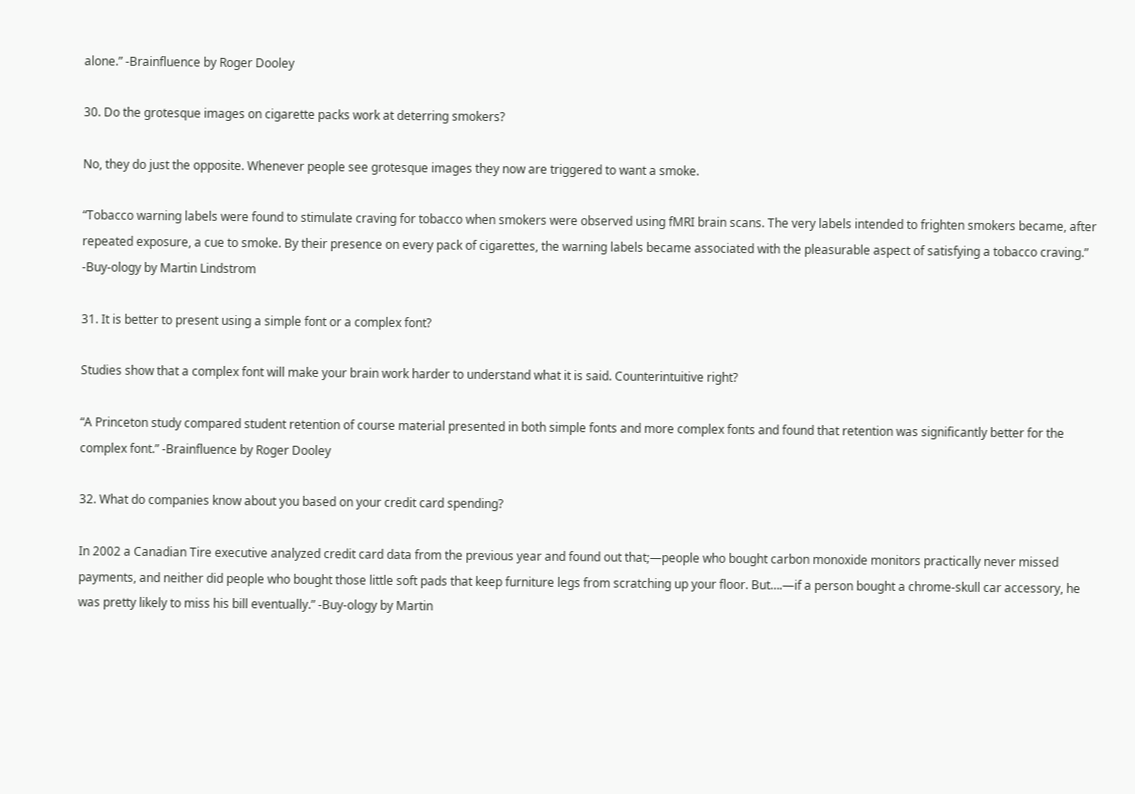alone.” -Brainfluence by Roger Dooley

30. Do the grotesque images on cigarette packs work at deterring smokers?

No, they do just the opposite. Whenever people see grotesque images they now are triggered to want a smoke.

“Tobacco warning labels were found to stimulate craving for tobacco when smokers were observed using fMRI brain scans. The very labels intended to frighten smokers became, after repeated exposure, a cue to smoke. By their presence on every pack of cigarettes, the warning labels became associated with the pleasurable aspect of satisfying a tobacco craving.” -Buy-ology by Martin Lindstrom

31. It is better to present using a simple font or a complex font?

Studies show that a complex font will make your brain work harder to understand what it is said. Counterintuitive right?

“A Princeton study compared student retention of course material presented in both simple fonts and more complex fonts and found that retention was significantly better for the complex font.” -Brainfluence by Roger Dooley

32. What do companies know about you based on your credit card spending?

In 2002 a Canadian Tire executive analyzed credit card data from the previous year and found out that;―people who bought carbon monoxide monitors practically never missed payments, and neither did people who bought those little soft pads that keep furniture legs from scratching up your floor. But….―if a person bought a chrome-skull car accessory, he was pretty likely to miss his bill eventually.” -Buy-ology by Martin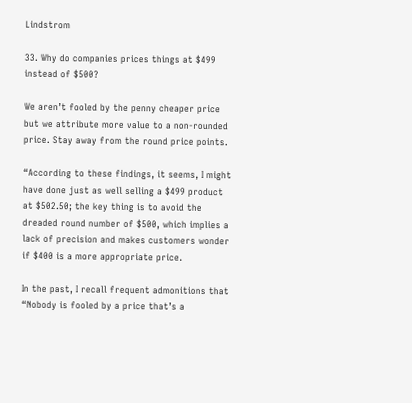Lindstrom

33. Why do companies prices things at $499 instead of $500?

We aren’t fooled by the penny cheaper price but we attribute more value to a non-rounded price. Stay away from the round price points.

“According to these findings, it seems, I might have done just as well selling a $499 product at $502.50; the key thing is to avoid the dreaded round number of $500, which implies a lack of precision and makes customers wonder if $400 is a more appropriate price.

In the past, I recall frequent admonitions that “Nobody is fooled by a price that’s a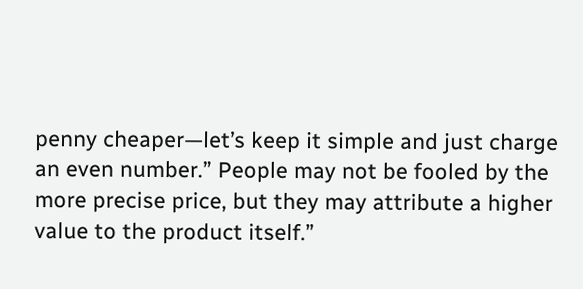penny cheaper—let’s keep it simple and just charge an even number.” People may not be fooled by the more precise price, but they may attribute a higher value to the product itself.”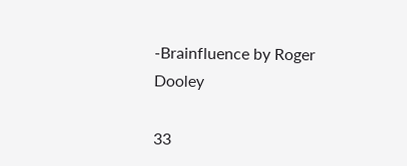-Brainfluence by Roger Dooley

33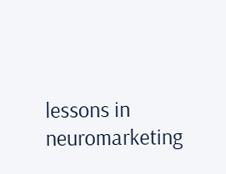lessons in neuromarketing